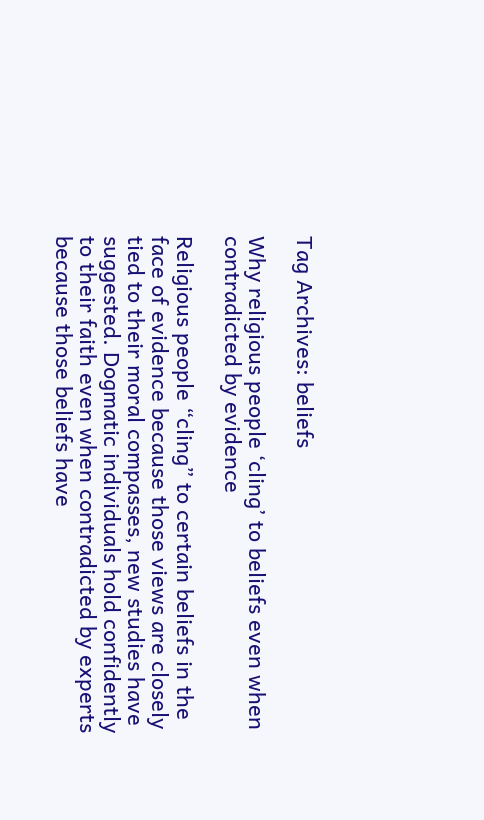Tag Archives: beliefs

Why religious people ‘cling’ to beliefs even when contradicted by evidence

Religious people “cling” to certain beliefs in the face of evidence because those views are closely tied to their moral compasses, new studies have suggested. Dogmatic individuals hold confidently to their faith even when contradicted by experts because those beliefs have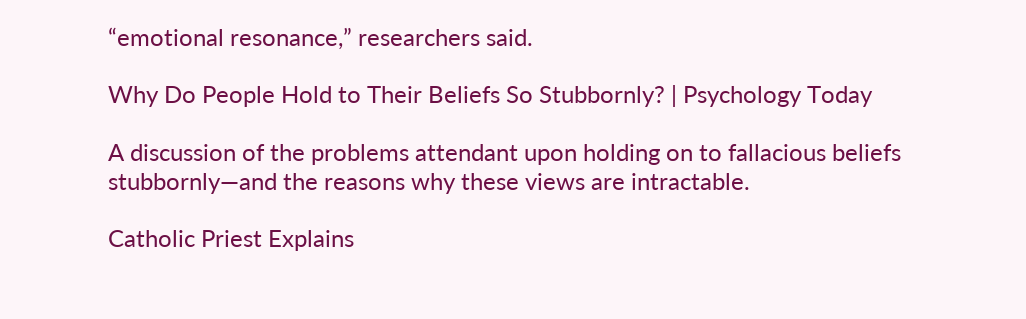“emotional resonance,” researchers said.

Why Do People Hold to Their Beliefs So Stubbornly? | Psychology Today

A discussion of the problems attendant upon holding on to fallacious beliefs stubbornly—and the reasons why these views are intractable.

Catholic Priest Explains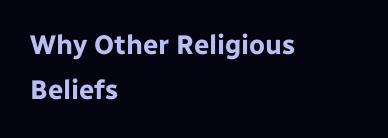Why Other Religious Beliefs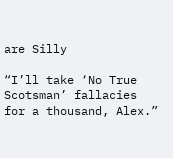are Silly

“I’ll take ‘No True Scotsman’ fallacies for a thousand, Alex.”